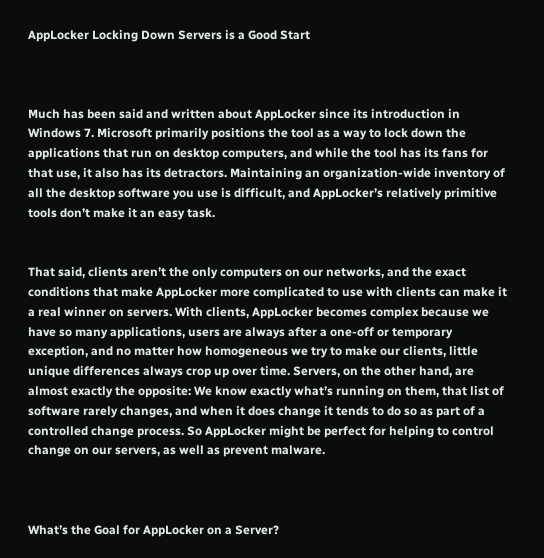AppLocker Locking Down Servers is a Good Start



Much has been said and written about AppLocker since its introduction in Windows 7. Microsoft primarily positions the tool as a way to lock down the applications that run on desktop computers, and while the tool has its fans for that use, it also has its detractors. Maintaining an organization-wide inventory of all the desktop software you use is difficult, and AppLocker’s relatively primitive tools don’t make it an easy task.


That said, clients aren’t the only computers on our networks, and the exact conditions that make AppLocker more complicated to use with clients can make it a real winner on servers. With clients, AppLocker becomes complex because we have so many applications, users are always after a one-off or temporary exception, and no matter how homogeneous we try to make our clients, little unique differences always crop up over time. Servers, on the other hand, are almost exactly the opposite: We know exactly what’s running on them, that list of software rarely changes, and when it does change it tends to do so as part of a controlled change process. So AppLocker might be perfect for helping to control change on our servers, as well as prevent malware.



What’s the Goal for AppLocker on a Server?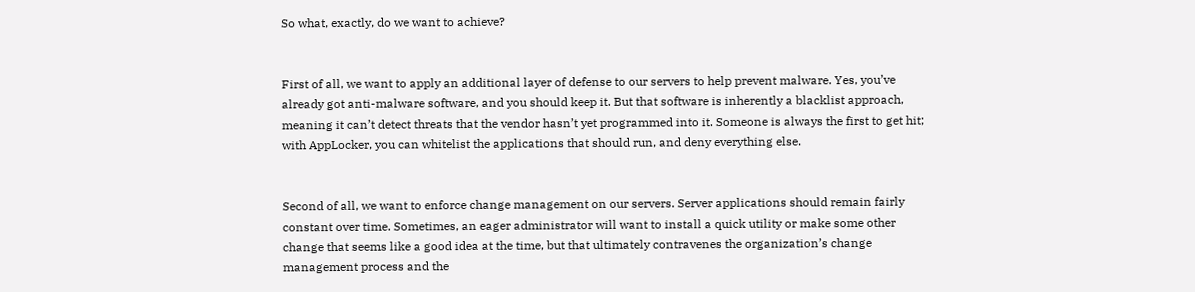So what, exactly, do we want to achieve?


First of all, we want to apply an additional layer of defense to our servers to help prevent malware. Yes, you’ve already got anti-malware software, and you should keep it. But that software is inherently a blacklist approach, meaning it can’t detect threats that the vendor hasn’t yet programmed into it. Someone is always the first to get hit; with AppLocker, you can whitelist the applications that should run, and deny everything else.


Second of all, we want to enforce change management on our servers. Server applications should remain fairly constant over time. Sometimes, an eager administrator will want to install a quick utility or make some other change that seems like a good idea at the time, but that ultimately contravenes the organization’s change management process and the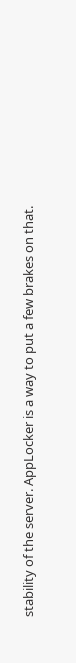stability of the server. AppLocker is a way to put a few brakes on that.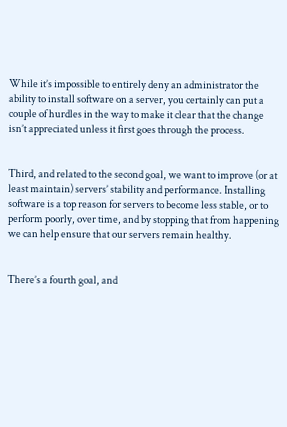While it’s impossible to entirely deny an administrator the ability to install software on a server, you certainly can put a couple of hurdles in the way to make it clear that the change isn’t appreciated unless it first goes through the process.


Third, and related to the second goal, we want to improve (or at least maintain) servers’ stability and performance. Installing software is a top reason for servers to become less stable, or to perform poorly, over time, and by stopping that from happening we can help ensure that our servers remain healthy.


There’s a fourth goal, and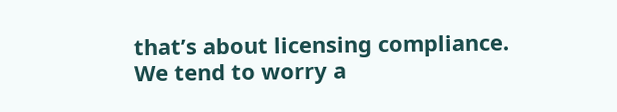that’s about licensing compliance. We tend to worry a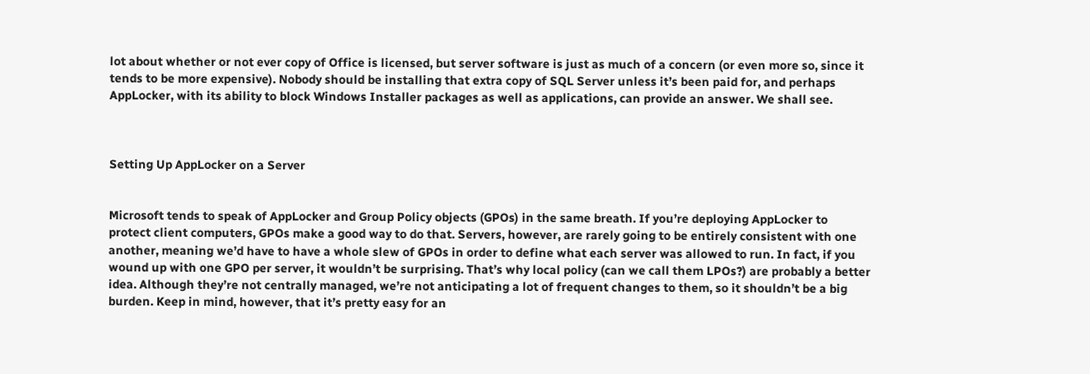lot about whether or not ever copy of Office is licensed, but server software is just as much of a concern (or even more so, since it tends to be more expensive). Nobody should be installing that extra copy of SQL Server unless it’s been paid for, and perhaps AppLocker, with its ability to block Windows Installer packages as well as applications, can provide an answer. We shall see.



Setting Up AppLocker on a Server


Microsoft tends to speak of AppLocker and Group Policy objects (GPOs) in the same breath. If you’re deploying AppLocker to protect client computers, GPOs make a good way to do that. Servers, however, are rarely going to be entirely consistent with one another, meaning we’d have to have a whole slew of GPOs in order to define what each server was allowed to run. In fact, if you wound up with one GPO per server, it wouldn’t be surprising. That’s why local policy (can we call them LPOs?) are probably a better idea. Although they’re not centrally managed, we’re not anticipating a lot of frequent changes to them, so it shouldn’t be a big burden. Keep in mind, however, that it’s pretty easy for an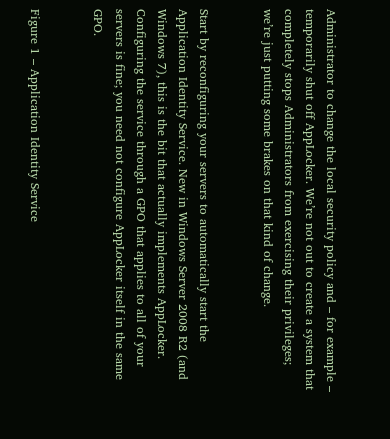Administrator to change the local security policy and – for example – temporarily shut off AppLocker. We’re not out to create a system that completely stops Administrators from exercising their privileges; we’re just putting some brakes on that kind of change.


Start by reconfiguring your servers to automatically start the Application Identity Service. New in Windows Server 2008 R2 (and Windows 7), this is the bit that actually implements AppLocker. Configuring the service through a GPO that applies to all of your servers is fine; you need not configure AppLocker itself in the same GPO.


Figure 1 – Application Identity Service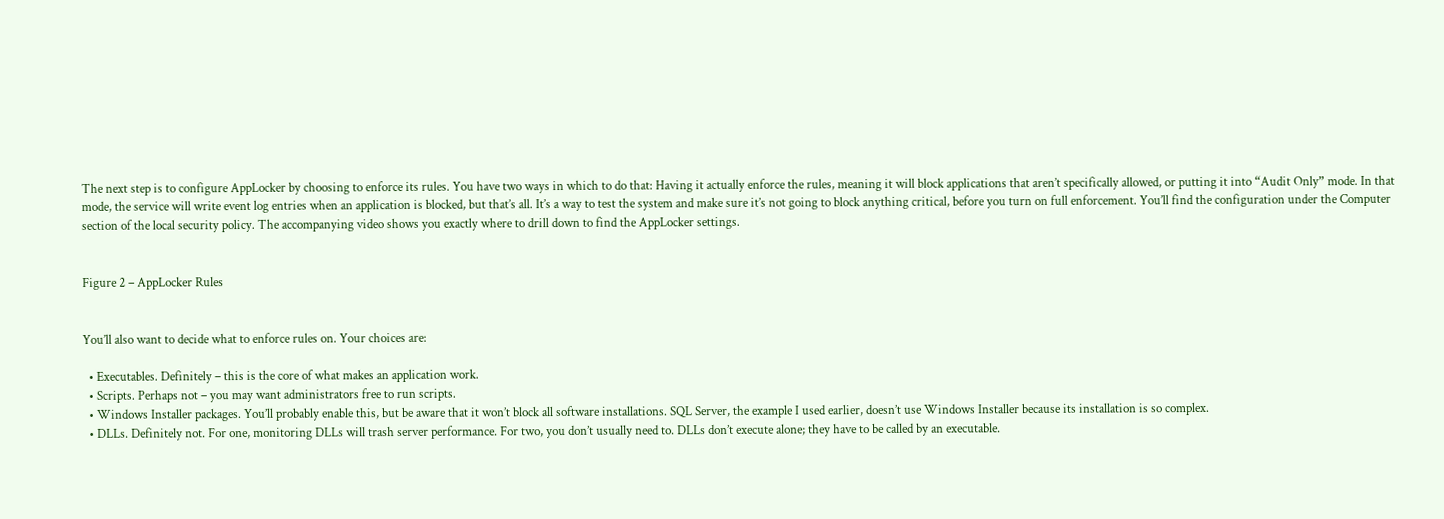The next step is to configure AppLocker by choosing to enforce its rules. You have two ways in which to do that: Having it actually enforce the rules, meaning it will block applications that aren’t specifically allowed, or putting it into “Audit Only” mode. In that mode, the service will write event log entries when an application is blocked, but that’s all. It’s a way to test the system and make sure it’s not going to block anything critical, before you turn on full enforcement. You’ll find the configuration under the Computer section of the local security policy. The accompanying video shows you exactly where to drill down to find the AppLocker settings.


Figure 2 – AppLocker Rules


You’ll also want to decide what to enforce rules on. Your choices are:

  • Executables. Definitely – this is the core of what makes an application work.
  • Scripts. Perhaps not – you may want administrators free to run scripts.
  • Windows Installer packages. You’ll probably enable this, but be aware that it won’t block all software installations. SQL Server, the example I used earlier, doesn’t use Windows Installer because its installation is so complex.
  • DLLs. Definitely not. For one, monitoring DLLs will trash server performance. For two, you don’t usually need to. DLLs don’t execute alone; they have to be called by an executable.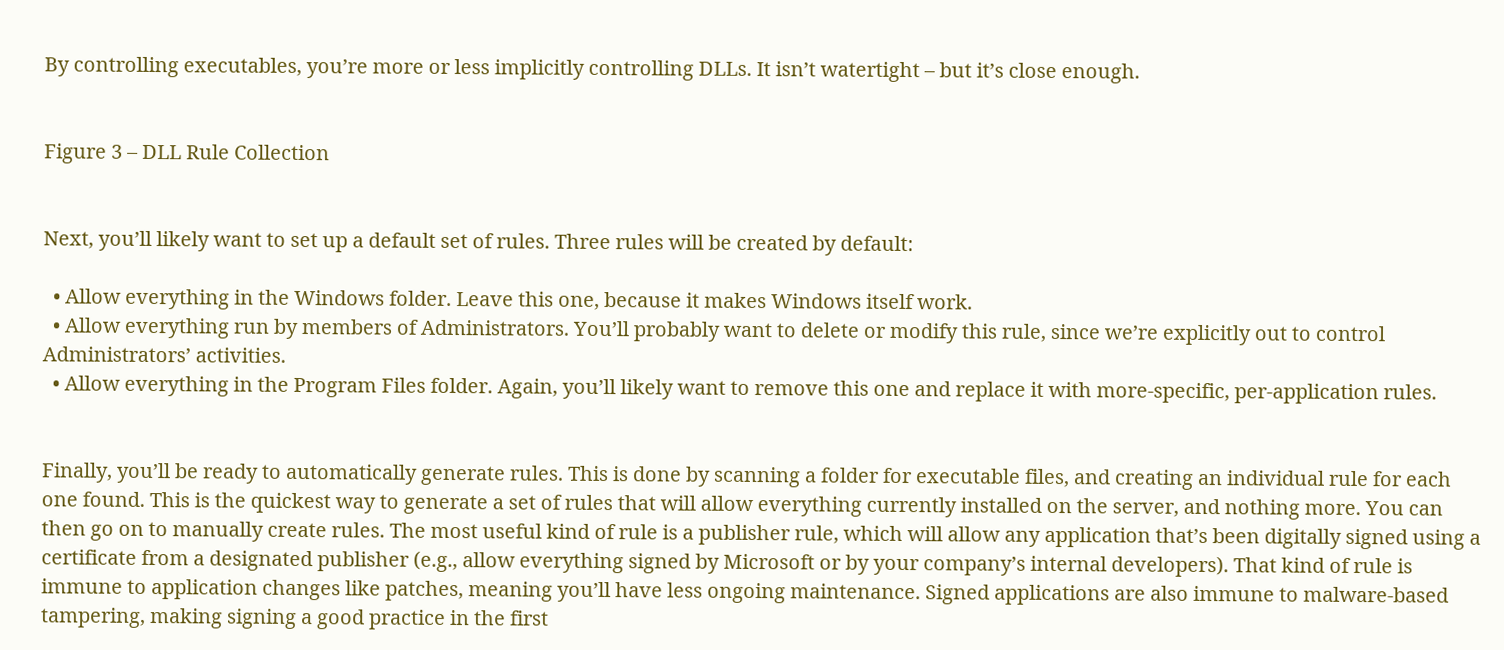By controlling executables, you’re more or less implicitly controlling DLLs. It isn’t watertight – but it’s close enough.


Figure 3 – DLL Rule Collection


Next, you’ll likely want to set up a default set of rules. Three rules will be created by default:

  • Allow everything in the Windows folder. Leave this one, because it makes Windows itself work.
  • Allow everything run by members of Administrators. You’ll probably want to delete or modify this rule, since we’re explicitly out to control Administrators’ activities.
  • Allow everything in the Program Files folder. Again, you’ll likely want to remove this one and replace it with more-specific, per-application rules.


Finally, you’ll be ready to automatically generate rules. This is done by scanning a folder for executable files, and creating an individual rule for each one found. This is the quickest way to generate a set of rules that will allow everything currently installed on the server, and nothing more. You can then go on to manually create rules. The most useful kind of rule is a publisher rule, which will allow any application that’s been digitally signed using a certificate from a designated publisher (e.g., allow everything signed by Microsoft or by your company’s internal developers). That kind of rule is immune to application changes like patches, meaning you’ll have less ongoing maintenance. Signed applications are also immune to malware-based tampering, making signing a good practice in the first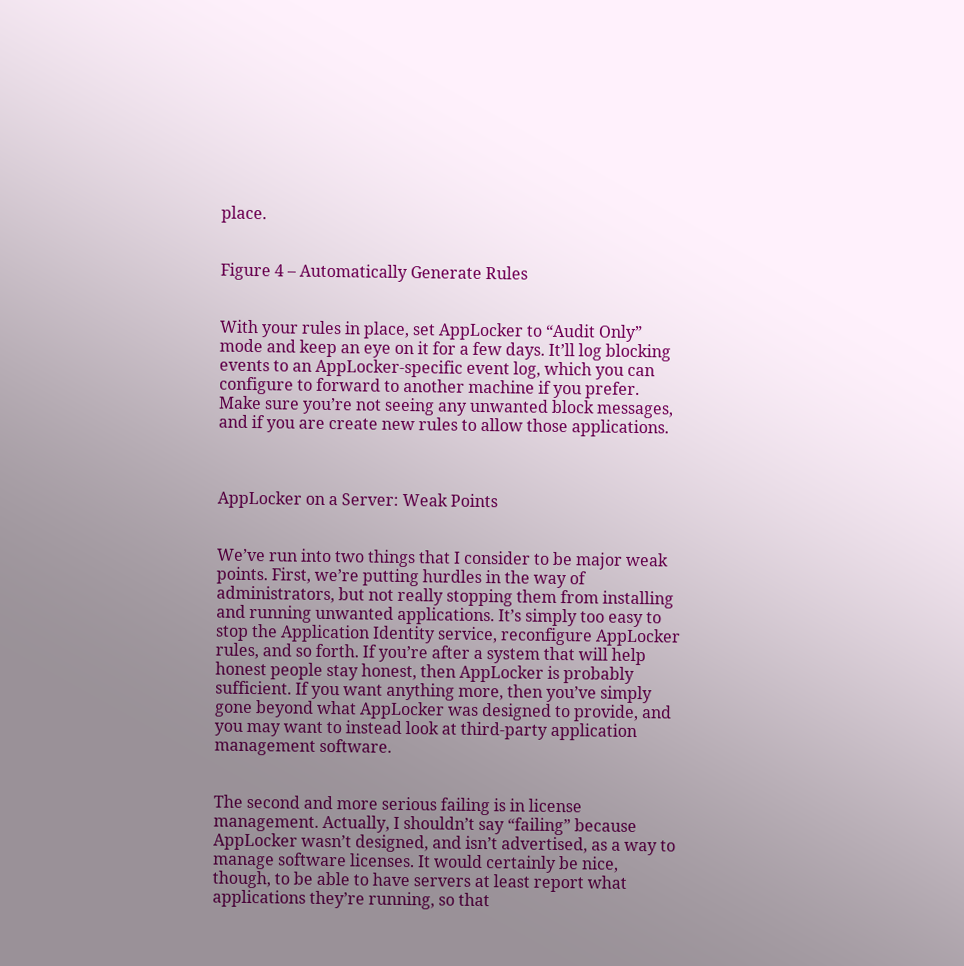place.


Figure 4 – Automatically Generate Rules


With your rules in place, set AppLocker to “Audit Only” mode and keep an eye on it for a few days. It’ll log blocking events to an AppLocker-specific event log, which you can configure to forward to another machine if you prefer. Make sure you’re not seeing any unwanted block messages, and if you are create new rules to allow those applications.



AppLocker on a Server: Weak Points


We’ve run into two things that I consider to be major weak points. First, we’re putting hurdles in the way of administrators, but not really stopping them from installing and running unwanted applications. It’s simply too easy to stop the Application Identity service, reconfigure AppLocker rules, and so forth. If you’re after a system that will help honest people stay honest, then AppLocker is probably sufficient. If you want anything more, then you’ve simply gone beyond what AppLocker was designed to provide, and you may want to instead look at third-party application management software.


The second and more serious failing is in license management. Actually, I shouldn’t say “failing” because AppLocker wasn’t designed, and isn’t advertised, as a way to manage software licenses. It would certainly be nice, though, to be able to have servers at least report what applications they’re running, so that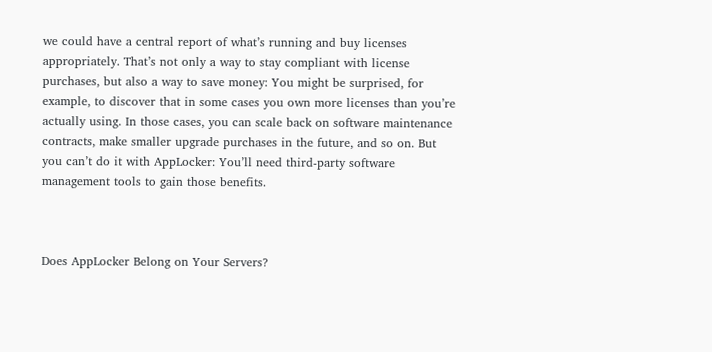we could have a central report of what’s running and buy licenses appropriately. That’s not only a way to stay compliant with license purchases, but also a way to save money: You might be surprised, for example, to discover that in some cases you own more licenses than you’re actually using. In those cases, you can scale back on software maintenance contracts, make smaller upgrade purchases in the future, and so on. But you can’t do it with AppLocker: You’ll need third-party software management tools to gain those benefits.



Does AppLocker Belong on Your Servers?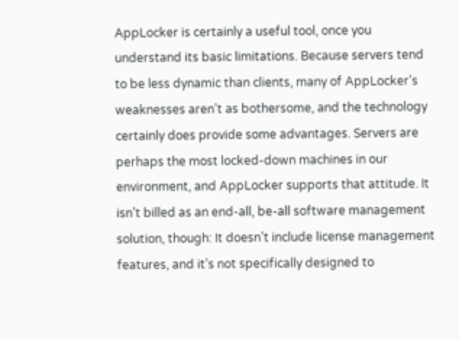AppLocker is certainly a useful tool, once you understand its basic limitations. Because servers tend to be less dynamic than clients, many of AppLocker’s weaknesses aren’t as bothersome, and the technology certainly does provide some advantages. Servers are perhaps the most locked-down machines in our environment, and AppLocker supports that attitude. It isn’t billed as an end-all, be-all software management solution, though: It doesn’t include license management features, and it’s not specifically designed to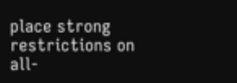place strong restrictions on all-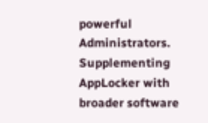powerful Administrators. Supplementing AppLocker with broader software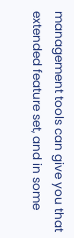management tools can give you that extended feature set, and in some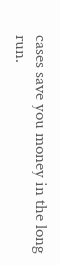cases save you money in the long run.